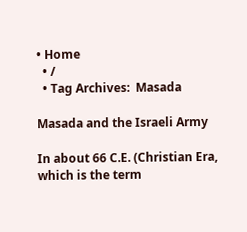• Home
  • /
  • Tag Archives:  Masada

Masada and the Israeli Army

In about 66 C.E. (Christian Era, which is the term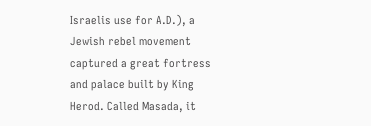Israelis use for A.D.), a Jewish rebel movement captured a great fortress and palace built by King Herod. Called Masada, it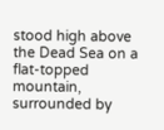stood high above the Dead Sea on a flat-topped mountain, surrounded by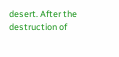desert. After the destruction of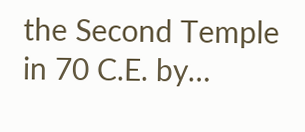the Second Temple in 70 C.E. by…